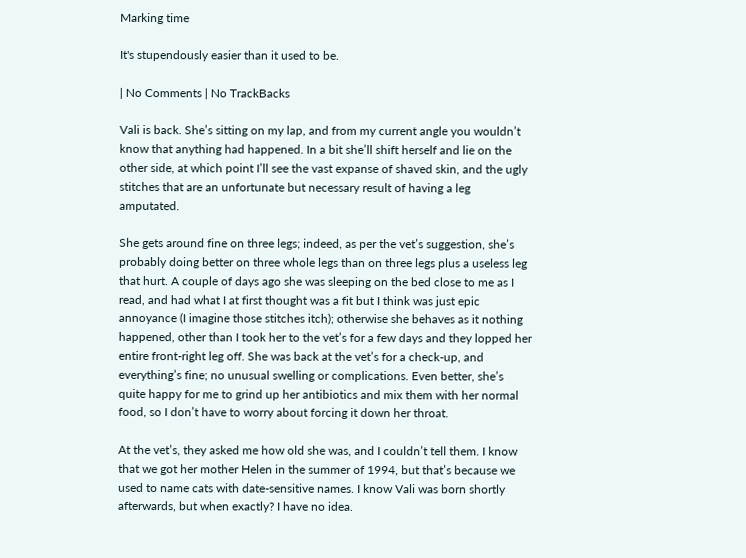Marking time

It's stupendously easier than it used to be.

| No Comments | No TrackBacks

Vali is back. She’s sitting on my lap, and from my current angle you wouldn’t know that anything had happened. In a bit she’ll shift herself and lie on the other side, at which point I’ll see the vast expanse of shaved skin, and the ugly stitches that are an unfortunate but necessary result of having a leg amputated.

She gets around fine on three legs; indeed, as per the vet’s suggestion, she’s probably doing better on three whole legs than on three legs plus a useless leg that hurt. A couple of days ago she was sleeping on the bed close to me as I read, and had what I at first thought was a fit but I think was just epic annoyance (I imagine those stitches itch); otherwise she behaves as it nothing happened, other than I took her to the vet’s for a few days and they lopped her entire front-right leg off. She was back at the vet’s for a check-up, and everything’s fine; no unusual swelling or complications. Even better, she’s quite happy for me to grind up her antibiotics and mix them with her normal food, so I don’t have to worry about forcing it down her throat.

At the vet’s, they asked me how old she was, and I couldn’t tell them. I know that we got her mother Helen in the summer of 1994, but that’s because we used to name cats with date-sensitive names. I know Vali was born shortly afterwards, but when exactly? I have no idea.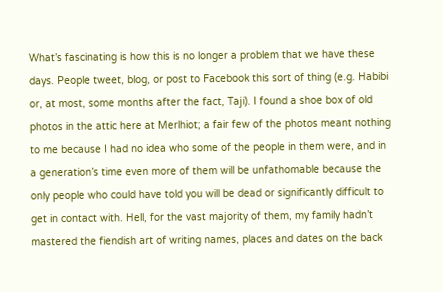What’s fascinating is how this is no longer a problem that we have these days. People tweet, blog, or post to Facebook this sort of thing (e.g. Habibi or, at most, some months after the fact, Taji). I found a shoe box of old photos in the attic here at Merlhiot; a fair few of the photos meant nothing to me because I had no idea who some of the people in them were, and in a generation’s time even more of them will be unfathomable because the only people who could have told you will be dead or significantly difficult to get in contact with. Hell, for the vast majority of them, my family hadn’t mastered the fiendish art of writing names, places and dates on the back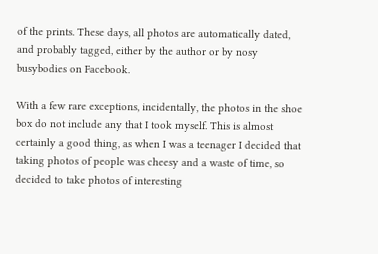of the prints. These days, all photos are automatically dated, and probably tagged, either by the author or by nosy busybodies on Facebook.

With a few rare exceptions, incidentally, the photos in the shoe box do not include any that I took myself. This is almost certainly a good thing, as when I was a teenager I decided that taking photos of people was cheesy and a waste of time, so decided to take photos of interesting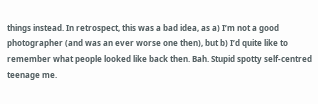things instead. In retrospect, this was a bad idea, as a) I’m not a good photographer (and was an ever worse one then), but b) I’d quite like to remember what people looked like back then. Bah. Stupid spotty self-centred teenage me.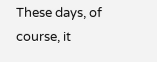These days, of course, it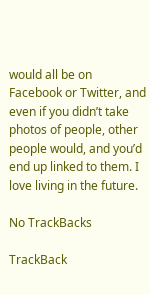would all be on Facebook or Twitter, and even if you didn’t take photos of people, other people would, and you’d end up linked to them. I love living in the future.

No TrackBacks

TrackBack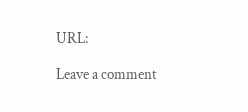URL:

Leave a comment